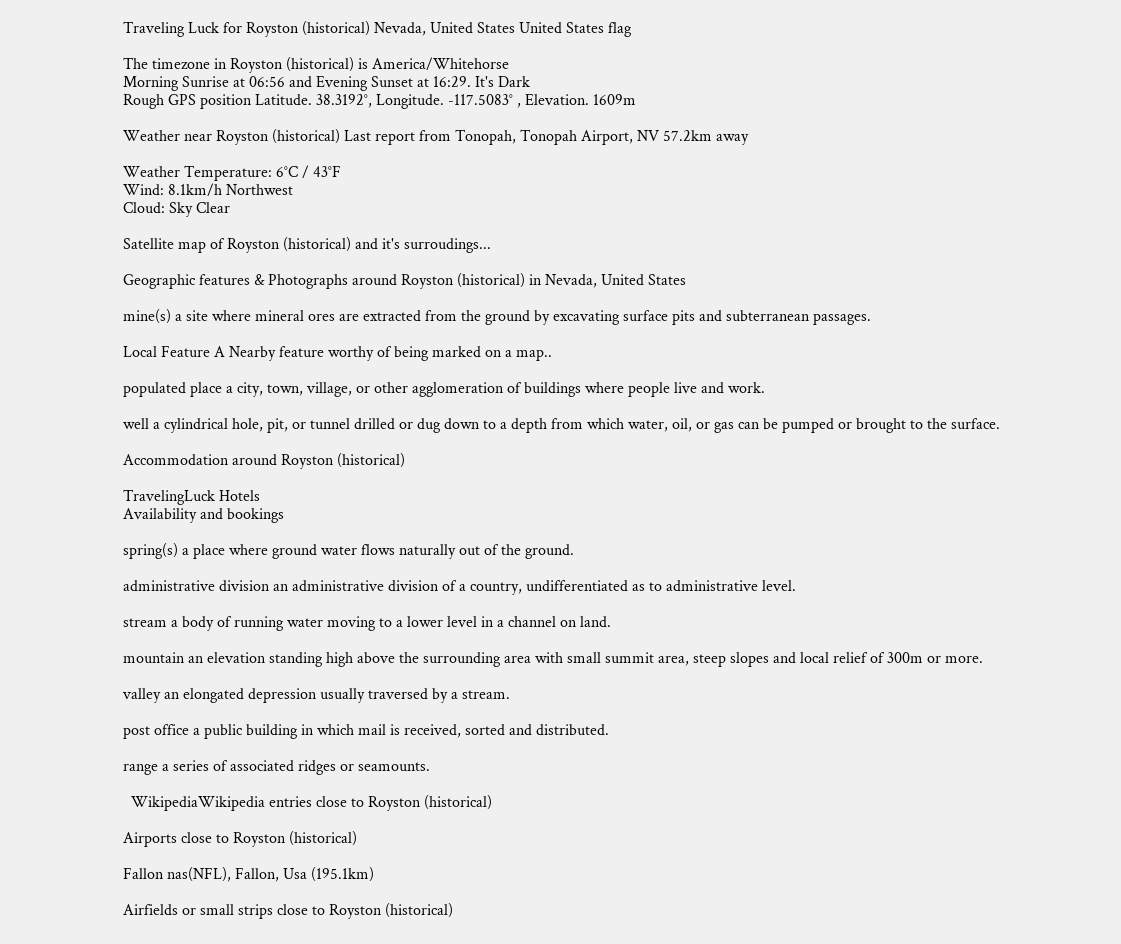Traveling Luck for Royston (historical) Nevada, United States United States flag

The timezone in Royston (historical) is America/Whitehorse
Morning Sunrise at 06:56 and Evening Sunset at 16:29. It's Dark
Rough GPS position Latitude. 38.3192°, Longitude. -117.5083° , Elevation. 1609m

Weather near Royston (historical) Last report from Tonopah, Tonopah Airport, NV 57.2km away

Weather Temperature: 6°C / 43°F
Wind: 8.1km/h Northwest
Cloud: Sky Clear

Satellite map of Royston (historical) and it's surroudings...

Geographic features & Photographs around Royston (historical) in Nevada, United States

mine(s) a site where mineral ores are extracted from the ground by excavating surface pits and subterranean passages.

Local Feature A Nearby feature worthy of being marked on a map..

populated place a city, town, village, or other agglomeration of buildings where people live and work.

well a cylindrical hole, pit, or tunnel drilled or dug down to a depth from which water, oil, or gas can be pumped or brought to the surface.

Accommodation around Royston (historical)

TravelingLuck Hotels
Availability and bookings

spring(s) a place where ground water flows naturally out of the ground.

administrative division an administrative division of a country, undifferentiated as to administrative level.

stream a body of running water moving to a lower level in a channel on land.

mountain an elevation standing high above the surrounding area with small summit area, steep slopes and local relief of 300m or more.

valley an elongated depression usually traversed by a stream.

post office a public building in which mail is received, sorted and distributed.

range a series of associated ridges or seamounts.

  WikipediaWikipedia entries close to Royston (historical)

Airports close to Royston (historical)

Fallon nas(NFL), Fallon, Usa (195.1km)

Airfields or small strips close to Royston (historical)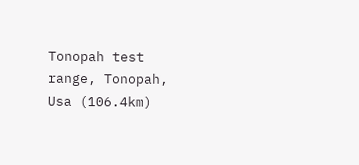Tonopah test range, Tonopah, Usa (106.4km)